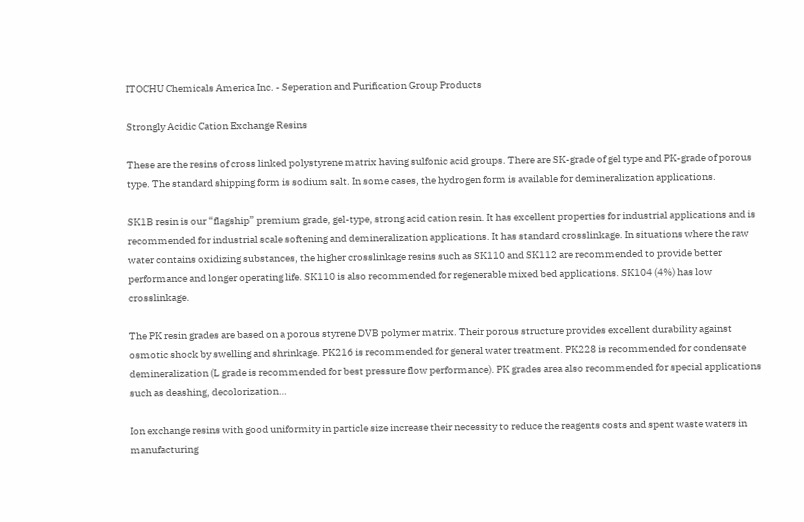ITOCHU Chemicals America Inc. - Seperation and Purification Group Products

Strongly Acidic Cation Exchange Resins

These are the resins of cross linked polystyrene matrix having sulfonic acid groups. There are SK-grade of gel type and PK-grade of porous type. The standard shipping form is sodium salt. In some cases, the hydrogen form is available for demineralization applications.

SK1B resin is our “flagship” premium grade, gel-type, strong acid cation resin. It has excellent properties for industrial applications and is recommended for industrial scale softening and demineralization applications. It has standard crosslinkage. In situations where the raw water contains oxidizing substances, the higher crosslinkage resins such as SK110 and SK112 are recommended to provide better performance and longer operating life. SK110 is also recommended for regenerable mixed bed applications. SK104 (4%) has low crosslinkage.

The PK resin grades are based on a porous styrene DVB polymer matrix. Their porous structure provides excellent durability against osmotic shock by swelling and shrinkage. PK216 is recommended for general water treatment. PK228 is recommended for condensate demineralization (L grade is recommended for best pressure flow performance). PK grades area also recommended for special applications such as deashing, decolorization…

Ion exchange resins with good uniformity in particle size increase their necessity to reduce the reagents costs and spent waste waters in manufacturing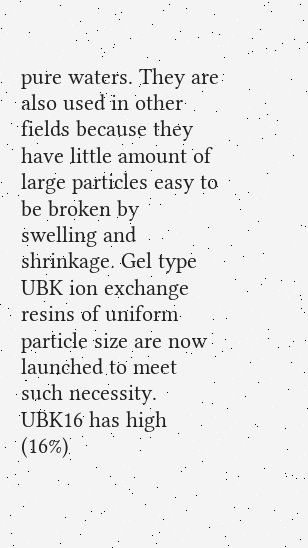pure waters. They are also used in other fields because they have little amount of large particles easy to be broken by swelling and shrinkage. Gel type UBK ion exchange resins of uniform particle size are now launched to meet such necessity. UBK16 has high (16%)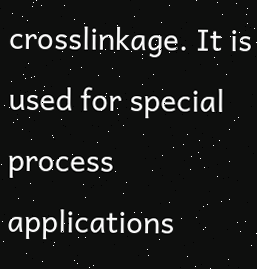crosslinkage. It is used for special process applications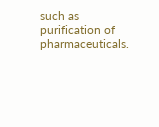such as purification of pharmaceuticals.